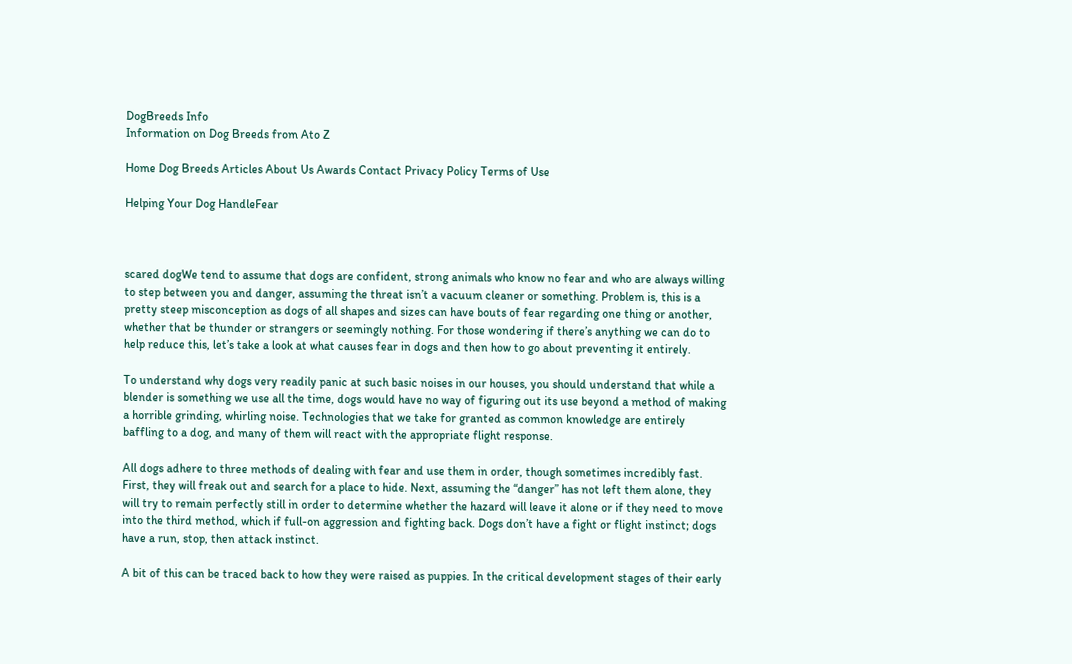DogBreeds Info
Information on Dog Breeds from Ato Z

Home Dog Breeds Articles About Us Awards Contact Privacy Policy Terms of Use

Helping Your Dog HandleFear



scared dogWe tend to assume that dogs are confident, strong animals who know no fear and who are always willing to step between you and danger, assuming the threat isn’t a vacuum cleaner or something. Problem is, this is a pretty steep misconception as dogs of all shapes and sizes can have bouts of fear regarding one thing or another, whether that be thunder or strangers or seemingly nothing. For those wondering if there’s anything we can do to help reduce this, let’s take a look at what causes fear in dogs and then how to go about preventing it entirely.

To understand why dogs very readily panic at such basic noises in our houses, you should understand that while a blender is something we use all the time, dogs would have no way of figuring out its use beyond a method of making a horrible grinding, whirling noise. Technologies that we take for granted as common knowledge are entirely baffling to a dog, and many of them will react with the appropriate flight response.

All dogs adhere to three methods of dealing with fear and use them in order, though sometimes incredibly fast. First, they will freak out and search for a place to hide. Next, assuming the “danger” has not left them alone, they will try to remain perfectly still in order to determine whether the hazard will leave it alone or if they need to move into the third method, which if full-on aggression and fighting back. Dogs don’t have a fight or flight instinct; dogs have a run, stop, then attack instinct.

A bit of this can be traced back to how they were raised as puppies. In the critical development stages of their early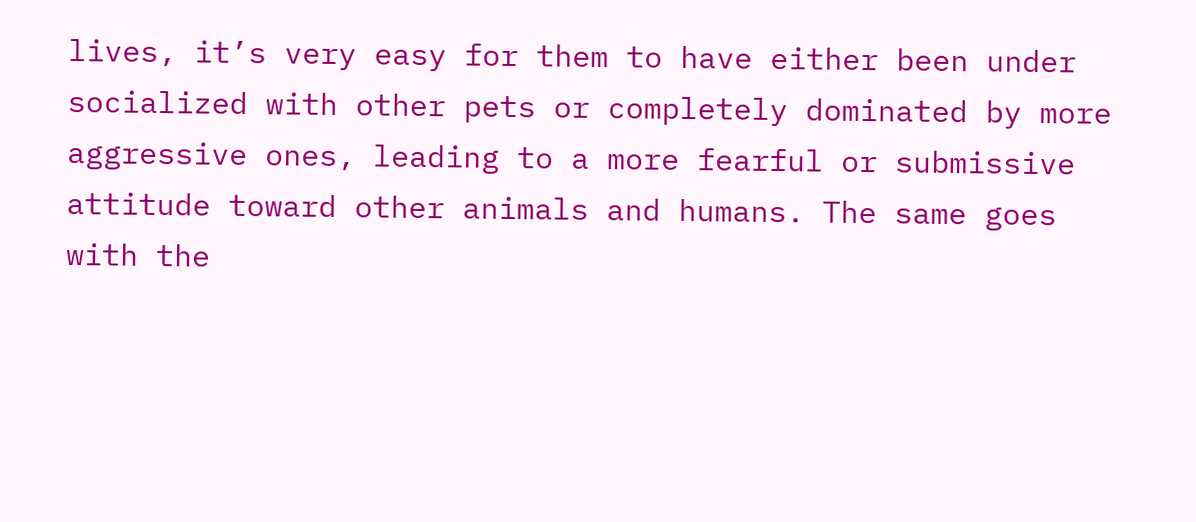lives, it’s very easy for them to have either been under socialized with other pets or completely dominated by more aggressive ones, leading to a more fearful or submissive attitude toward other animals and humans. The same goes with the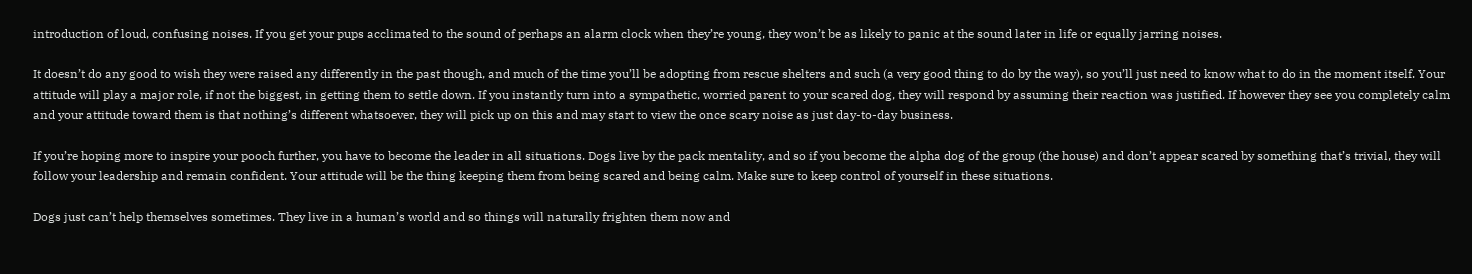introduction of loud, confusing noises. If you get your pups acclimated to the sound of perhaps an alarm clock when they’re young, they won’t be as likely to panic at the sound later in life or equally jarring noises.

It doesn’t do any good to wish they were raised any differently in the past though, and much of the time you’ll be adopting from rescue shelters and such (a very good thing to do by the way), so you’ll just need to know what to do in the moment itself. Your attitude will play a major role, if not the biggest, in getting them to settle down. If you instantly turn into a sympathetic, worried parent to your scared dog, they will respond by assuming their reaction was justified. If however they see you completely calm and your attitude toward them is that nothing’s different whatsoever, they will pick up on this and may start to view the once scary noise as just day-to-day business.

If you’re hoping more to inspire your pooch further, you have to become the leader in all situations. Dogs live by the pack mentality, and so if you become the alpha dog of the group (the house) and don’t appear scared by something that’s trivial, they will follow your leadership and remain confident. Your attitude will be the thing keeping them from being scared and being calm. Make sure to keep control of yourself in these situations.

Dogs just can’t help themselves sometimes. They live in a human’s world and so things will naturally frighten them now and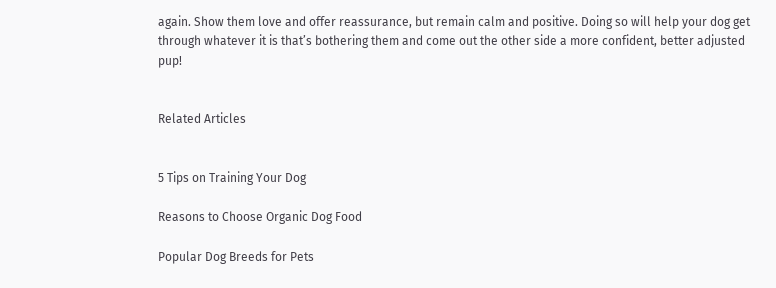again. Show them love and offer reassurance, but remain calm and positive. Doing so will help your dog get through whatever it is that’s bothering them and come out the other side a more confident, better adjusted pup!


Related Articles


5 Tips on Training Your Dog

Reasons to Choose Organic Dog Food

Popular Dog Breeds for Pets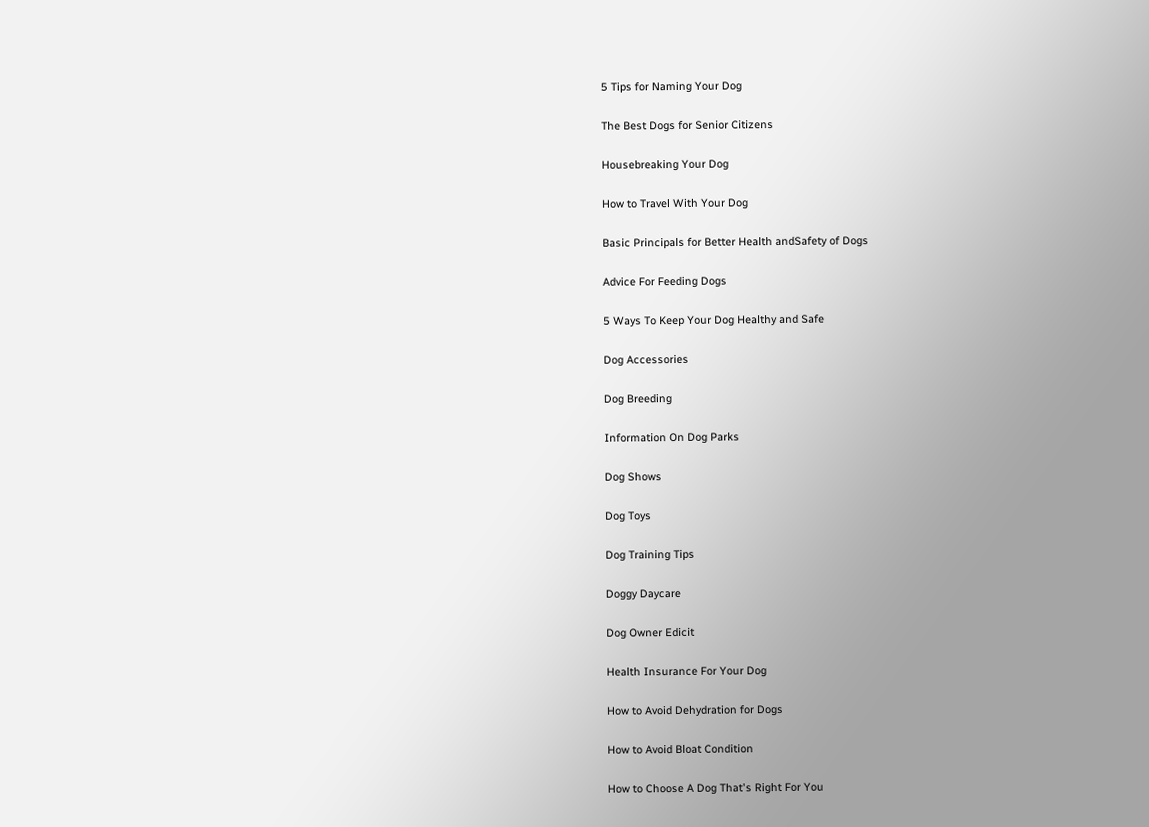5 Tips for Naming Your Dog

The Best Dogs for Senior Citizens

Housebreaking Your Dog

How to Travel With Your Dog

Basic Principals for Better Health andSafety of Dogs

Advice For Feeding Dogs

5 Ways To Keep Your Dog Healthy and Safe

Dog Accessories

Dog Breeding

Information On Dog Parks

Dog Shows

Dog Toys

Dog Training Tips

Doggy Daycare

Dog Owner Edicit

Health Insurance For Your Dog

How to Avoid Dehydration for Dogs

How to Avoid Bloat Condition

How to Choose A Dog That's Right For You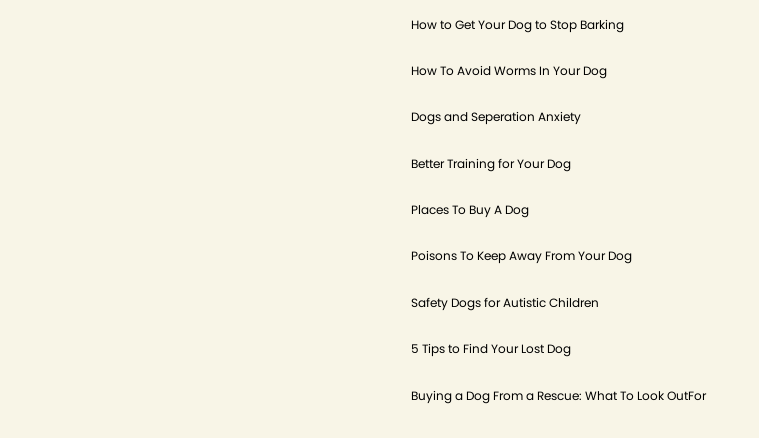How to Get Your Dog to Stop Barking

How To Avoid Worms In Your Dog

Dogs and Seperation Anxiety

Better Training for Your Dog

Places To Buy A Dog

Poisons To Keep Away From Your Dog

Safety Dogs for Autistic Children

5 Tips to Find Your Lost Dog

Buying a Dog From a Rescue: What To Look OutFor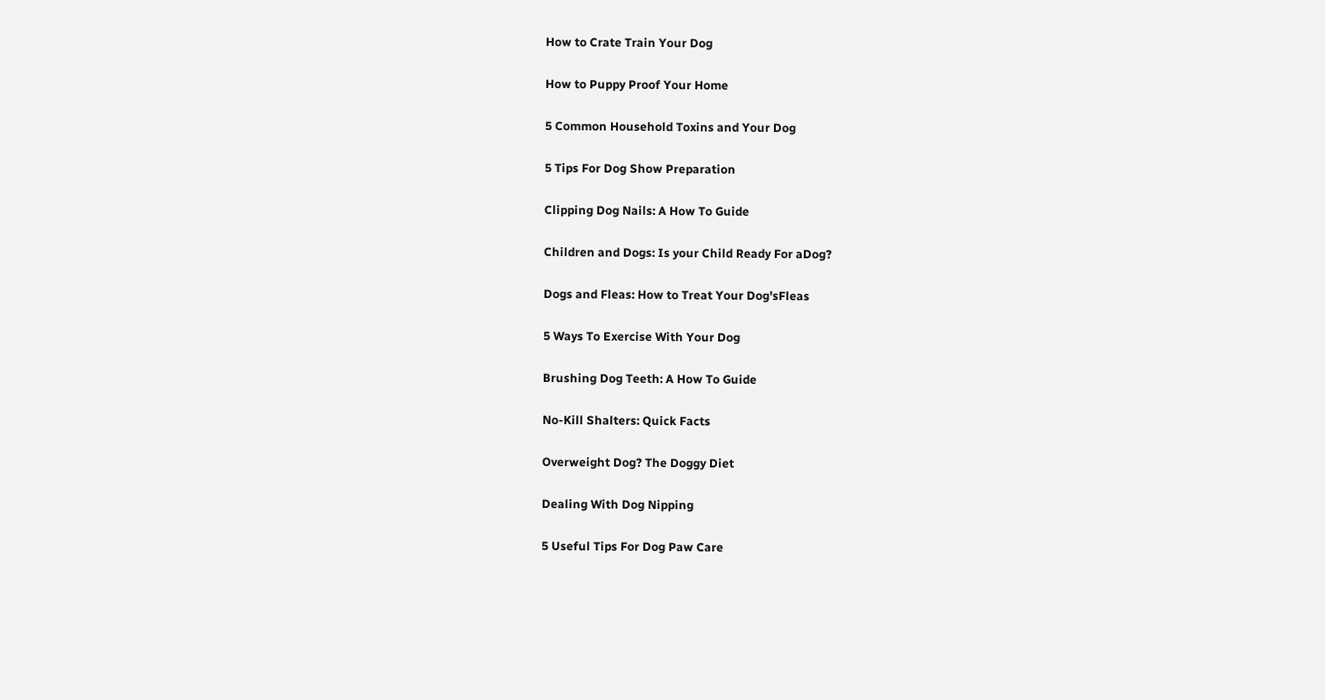How to Crate Train Your Dog

How to Puppy Proof Your Home

5 Common Household Toxins and Your Dog

5 Tips For Dog Show Preparation

Clipping Dog Nails: A How To Guide

Children and Dogs: Is your Child Ready For aDog?

Dogs and Fleas: How to Treat Your Dog'sFleas

5 Ways To Exercise With Your Dog

Brushing Dog Teeth: A How To Guide

No-Kill Shalters: Quick Facts

Overweight Dog? The Doggy Diet

Dealing With Dog Nipping

5 Useful Tips For Dog Paw Care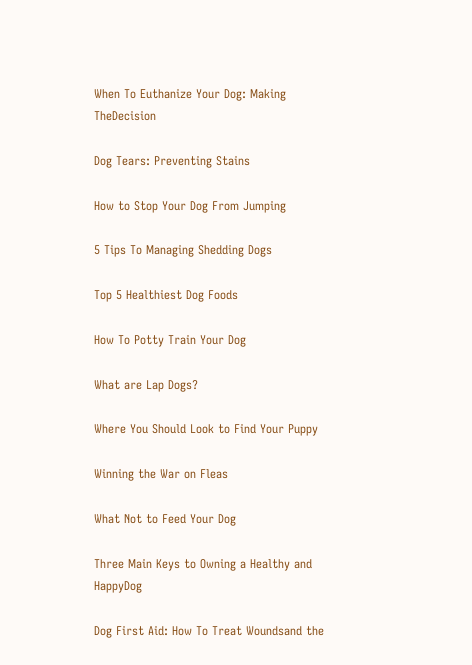When To Euthanize Your Dog: Making TheDecision

Dog Tears: Preventing Stains

How to Stop Your Dog From Jumping

5 Tips To Managing Shedding Dogs

Top 5 Healthiest Dog Foods

How To Potty Train Your Dog

What are Lap Dogs?

Where You Should Look to Find Your Puppy

Winning the War on Fleas

What Not to Feed Your Dog

Three Main Keys to Owning a Healthy and HappyDog

Dog First Aid: How To Treat Woundsand the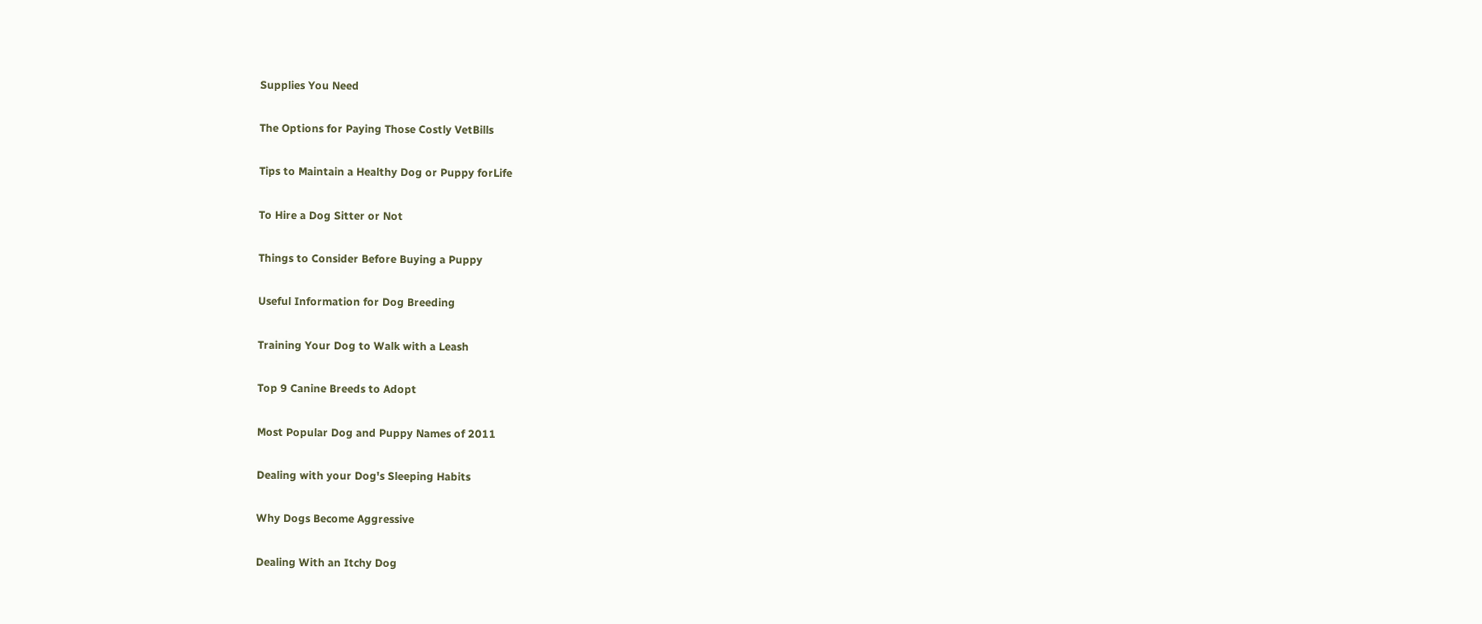Supplies You Need

The Options for Paying Those Costly VetBills

Tips to Maintain a Healthy Dog or Puppy forLife

To Hire a Dog Sitter or Not

Things to Consider Before Buying a Puppy

Useful Information for Dog Breeding

Training Your Dog to Walk with a Leash

Top 9 Canine Breeds to Adopt

Most Popular Dog and Puppy Names of 2011

Dealing with your Dog's Sleeping Habits

Why Dogs Become Aggressive

Dealing With an Itchy Dog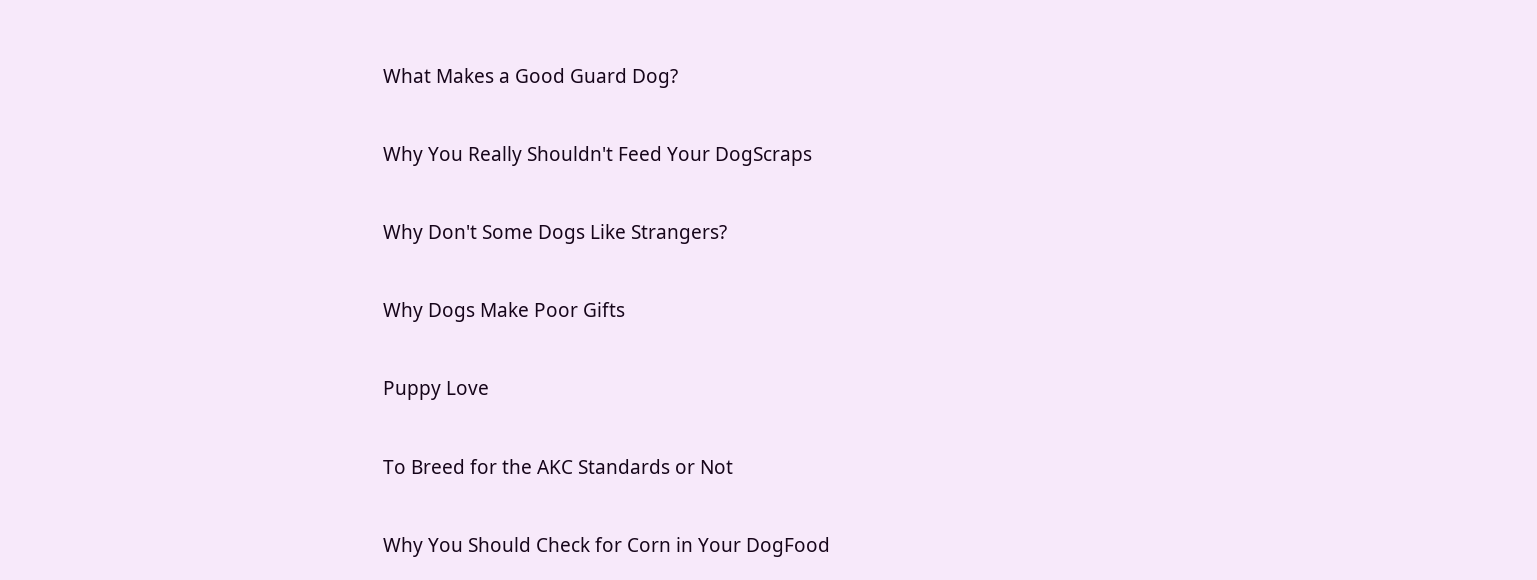What Makes a Good Guard Dog?

Why You Really Shouldn't Feed Your DogScraps

Why Don't Some Dogs Like Strangers?

Why Dogs Make Poor Gifts

Puppy Love

To Breed for the AKC Standards or Not

Why You Should Check for Corn in Your DogFood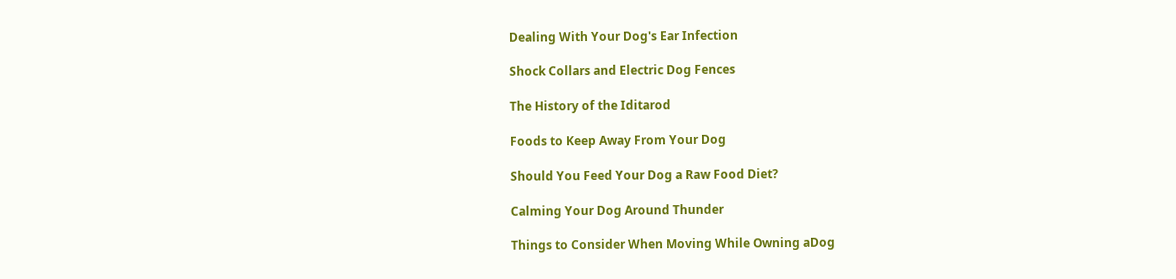Dealing With Your Dog's Ear Infection

Shock Collars and Electric Dog Fences

The History of the Iditarod

Foods to Keep Away From Your Dog

Should You Feed Your Dog a Raw Food Diet?

Calming Your Dog Around Thunder

Things to Consider When Moving While Owning aDog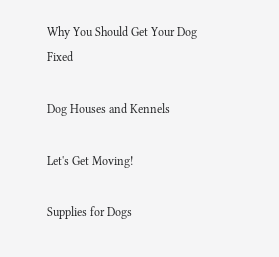Why You Should Get Your Dog Fixed

Dog Houses and Kennels

Let's Get Moving!

Supplies for Dogs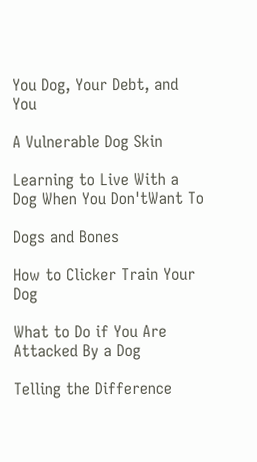You Dog, Your Debt, and You

A Vulnerable Dog Skin

Learning to Live With a Dog When You Don'tWant To

Dogs and Bones

How to Clicker Train Your Dog

What to Do if You Are Attacked By a Dog

Telling the Difference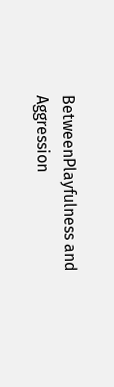BetweenPlayfulness and Aggression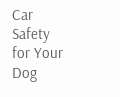Car Safety for Your Dog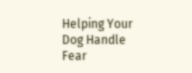Helping Your Dog Handle Fear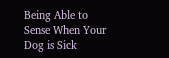Being Able to Sense When Your Dog is Sick